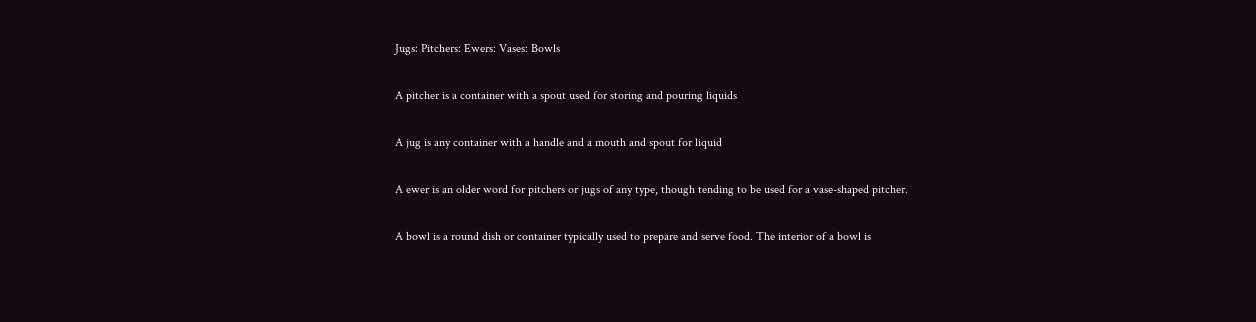Jugs: Pitchers: Ewers: Vases: Bowls

A pitcher is a container with a spout used for storing and pouring liquids

A jug is any container with a handle and a mouth and spout for liquid

A ewer is an older word for pitchers or jugs of any type, though tending to be used for a vase-shaped pitcher.

A bowl is a round dish or container typically used to prepare and serve food. The interior of a bowl is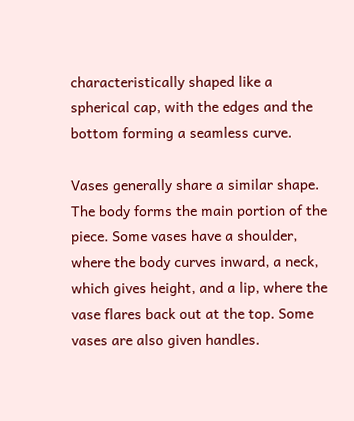characteristically shaped like a spherical cap, with the edges and the bottom forming a seamless curve.

Vases generally share a similar shape. The body forms the main portion of the piece. Some vases have a shoulder, where the body curves inward, a neck, which gives height, and a lip, where the vase flares back out at the top. Some vases are also given handles.